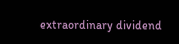extraordinary dividend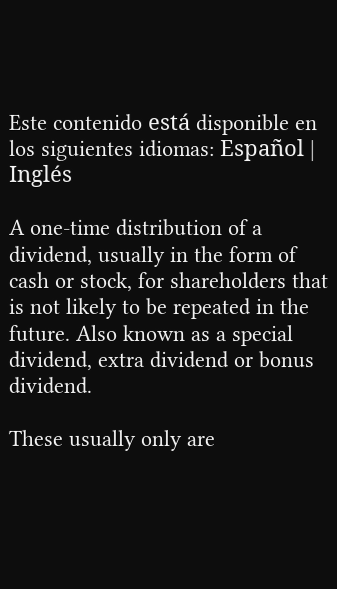Este contenido está disponible en los siguientes idiomas: Español | Inglés

A one-time distribution of a dividend, usually in the form of cash or stock, for shareholders that is not likely to be repeated in the future. Also known as a special dividend, extra dividend or bonus dividend.

These usually only are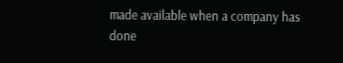made available when a company has done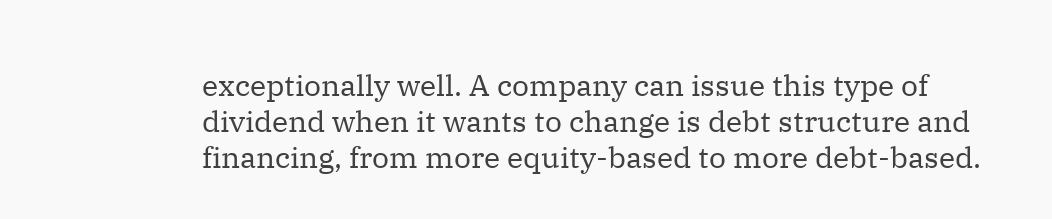exceptionally well. A company can issue this type of dividend when it wants to change is debt structure and financing, from more equity-based to more debt-based.